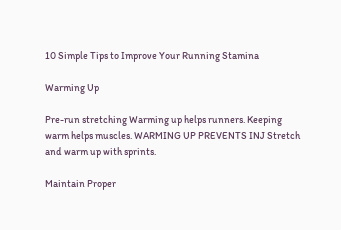10 Simple Tips to Improve Your Running Stamina

Warming Up

Pre-run stretching Warming up helps runners. Keeping warm helps muscles. WARMING UP PREVENTS INJ Stretch and warm up with sprints.

Maintain Proper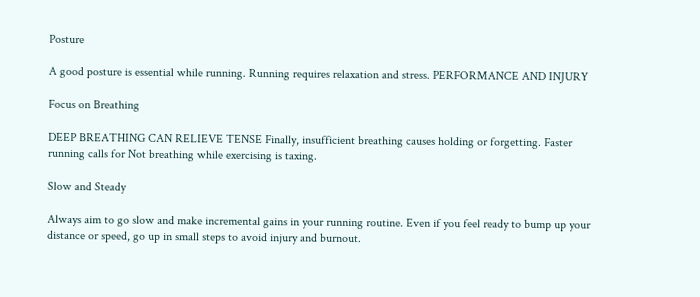Posture

A good posture is essential while running. Running requires relaxation and stress. PERFORMANCE AND INJURY

Focus on Breathing

DEEP BREATHING CAN RELIEVE TENSE Finally, insufficient breathing causes holding or forgetting. Faster running calls for Not breathing while exercising is taxing.

Slow and Steady

Always aim to go slow and make incremental gains in your running routine. Even if you feel ready to bump up your distance or speed, go up in small steps to avoid injury and burnout.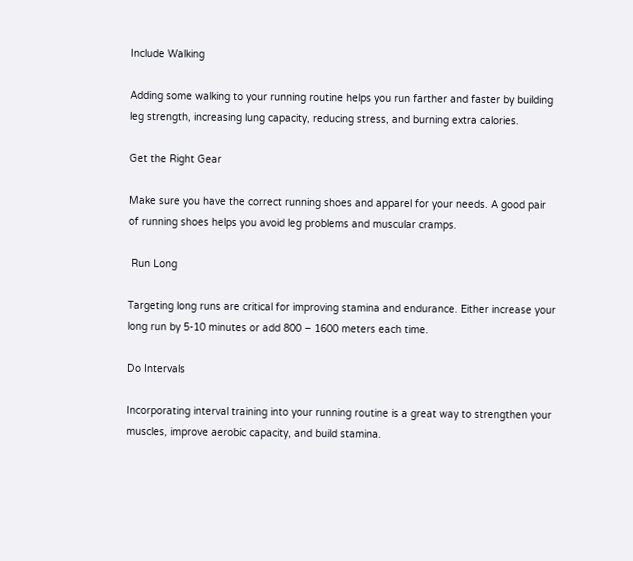Include Walking

Adding some walking to your running routine helps you run farther and faster by building leg strength, increasing lung capacity, reducing stress, and burning extra calories.

Get the Right Gear

Make sure you have the correct running shoes and apparel for your needs. A good pair of running shoes helps you avoid leg problems and muscular cramps.

 Run Long

Targeting long runs are critical for improving stamina and endurance. Either increase your long run by 5-10 minutes or add 800 – 1600 meters each time.

Do Intervals

Incorporating interval training into your running routine is a great way to strengthen your muscles, improve aerobic capacity, and build stamina.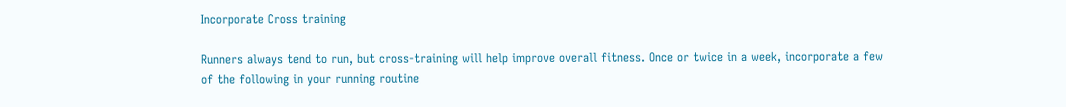Incorporate Cross training

Runners always tend to run, but cross-training will help improve overall fitness. Once or twice in a week, incorporate a few of the following in your running routine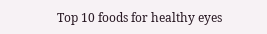Top 10 foods for healthy eyes